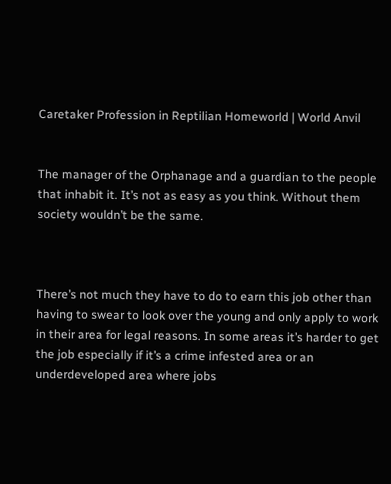Caretaker Profession in Reptilian Homeworld | World Anvil


The manager of the Orphanage and a guardian to the people that inhabit it. It’s not as easy as you think. Without them society wouldn’t be the same.



There’s not much they have to do to earn this job other than having to swear to look over the young and only apply to work in their area for legal reasons. In some areas it’s harder to get the job especially if it’s a crime infested area or an underdeveloped area where jobs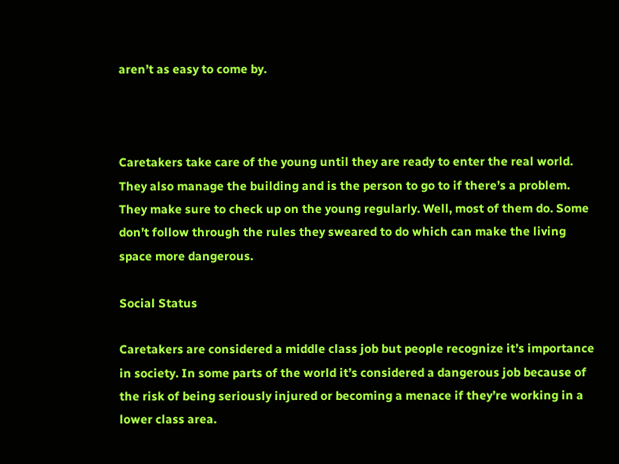aren’t as easy to come by.



Caretakers take care of the young until they are ready to enter the real world. They also manage the building and is the person to go to if there’s a problem. They make sure to check up on the young regularly. Well, most of them do. Some don’t follow through the rules they sweared to do which can make the living space more dangerous.

Social Status

Caretakers are considered a middle class job but people recognize it’s importance in society. In some parts of the world it’s considered a dangerous job because of the risk of being seriously injured or becoming a menace if they’re working in a lower class area.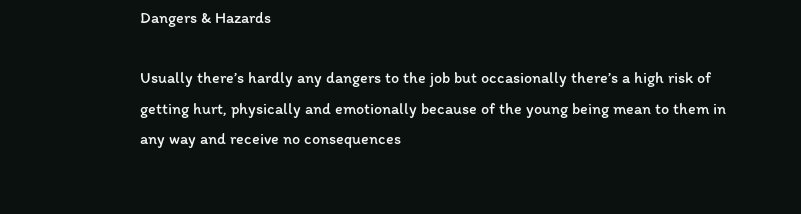Dangers & Hazards

Usually there’s hardly any dangers to the job but occasionally there’s a high risk of getting hurt, physically and emotionally because of the young being mean to them in any way and receive no consequences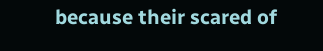because their scared of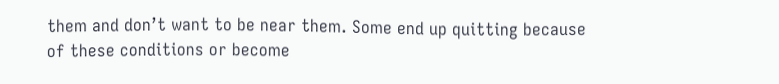them and don’t want to be near them. Some end up quitting because of these conditions or become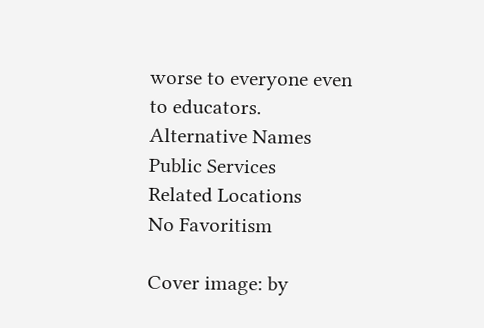worse to everyone even to educators.
Alternative Names
Public Services
Related Locations
No Favoritism

Cover image: by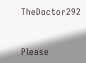TheDoctor292


Please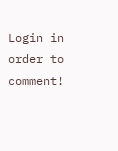Login in order to comment!